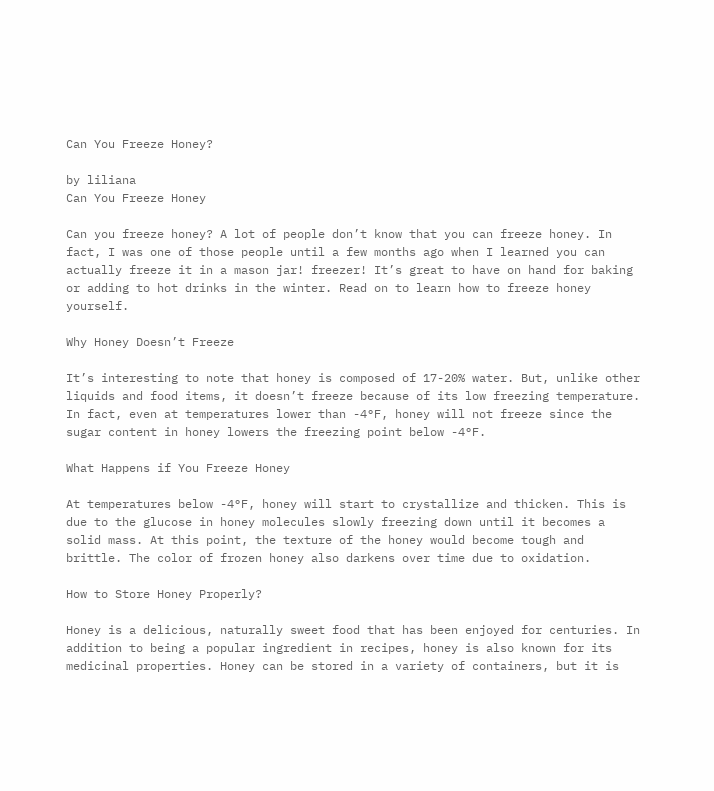Can You Freeze Honey?

by liliana
Can You Freeze Honey

Can you freeze honey? A lot of people don’t know that you can freeze honey. In fact, I was one of those people until a few months ago when I learned you can actually freeze it in a mason jar! freezer! It’s great to have on hand for baking or adding to hot drinks in the winter. Read on to learn how to freeze honey yourself.

Why Honey Doesn’t Freeze

It’s interesting to note that honey is composed of 17-20% water. But, unlike other liquids and food items, it doesn’t freeze because of its low freezing temperature. In fact, even at temperatures lower than -4°F, honey will not freeze since the sugar content in honey lowers the freezing point below -4°F.

What Happens if You Freeze Honey

At temperatures below -4°F, honey will start to crystallize and thicken. This is due to the glucose in honey molecules slowly freezing down until it becomes a solid mass. At this point, the texture of the honey would become tough and brittle. The color of frozen honey also darkens over time due to oxidation.

How to Store Honey Properly?

Honey is a delicious, naturally sweet food that has been enjoyed for centuries. In addition to being a popular ingredient in recipes, honey is also known for its medicinal properties. Honey can be stored in a variety of containers, but it is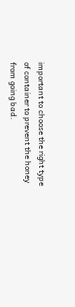important to choose the right type of container to prevent the honey from going bad.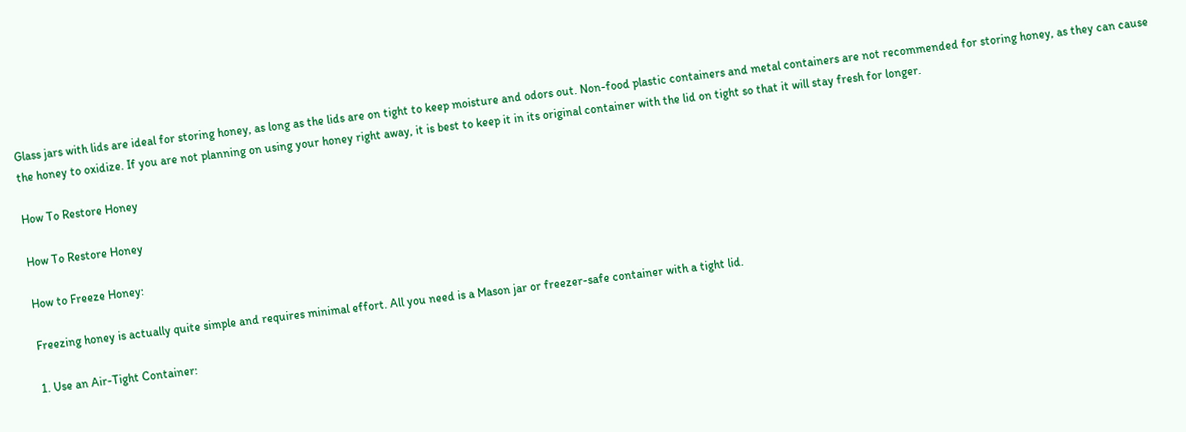Glass jars with lids are ideal for storing honey, as long as the lids are on tight to keep moisture and odors out. Non-food plastic containers and metal containers are not recommended for storing honey, as they can cause the honey to oxidize. If you are not planning on using your honey right away, it is best to keep it in its original container with the lid on tight so that it will stay fresh for longer.

How To Restore Honey

How To Restore Honey

How to Freeze Honey:

Freezing honey is actually quite simple and requires minimal effort. All you need is a Mason jar or freezer-safe container with a tight lid.

1. Use an Air-Tight Container: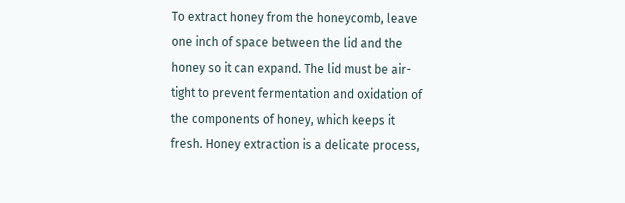To extract honey from the honeycomb, leave one inch of space between the lid and the honey so it can expand. The lid must be air-tight to prevent fermentation and oxidation of the components of honey, which keeps it fresh. Honey extraction is a delicate process,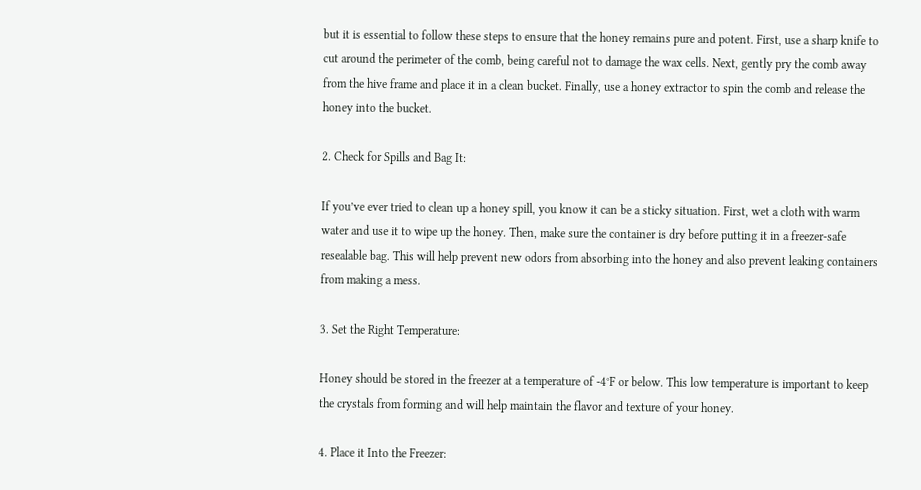but it is essential to follow these steps to ensure that the honey remains pure and potent. First, use a sharp knife to cut around the perimeter of the comb, being careful not to damage the wax cells. Next, gently pry the comb away from the hive frame and place it in a clean bucket. Finally, use a honey extractor to spin the comb and release the honey into the bucket.

2. Check for Spills and Bag It:

If you’ve ever tried to clean up a honey spill, you know it can be a sticky situation. First, wet a cloth with warm water and use it to wipe up the honey. Then, make sure the container is dry before putting it in a freezer-safe resealable bag. This will help prevent new odors from absorbing into the honey and also prevent leaking containers from making a mess.

3. Set the Right Temperature:

Honey should be stored in the freezer at a temperature of -4°F or below. This low temperature is important to keep the crystals from forming and will help maintain the flavor and texture of your honey.

4. Place it Into the Freezer: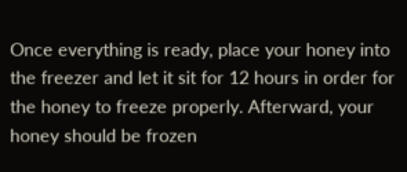Once everything is ready, place your honey into the freezer and let it sit for 12 hours in order for the honey to freeze properly. Afterward, your honey should be frozen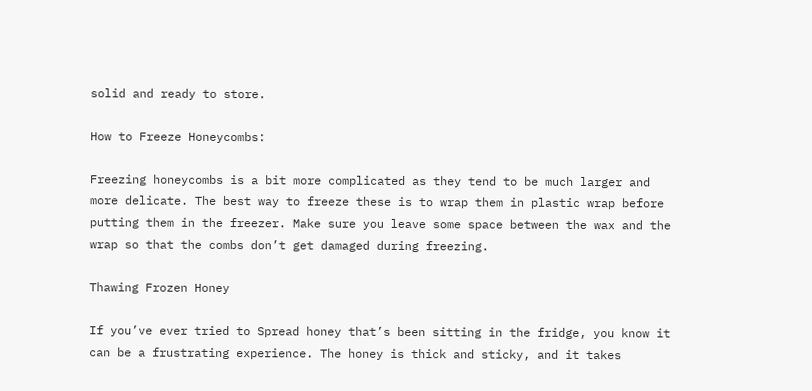solid and ready to store.

How to Freeze Honeycombs:

Freezing honeycombs is a bit more complicated as they tend to be much larger and more delicate. The best way to freeze these is to wrap them in plastic wrap before putting them in the freezer. Make sure you leave some space between the wax and the wrap so that the combs don’t get damaged during freezing.

Thawing Frozen Honey

If you’ve ever tried to Spread honey that’s been sitting in the fridge, you know it can be a frustrating experience. The honey is thick and sticky, and it takes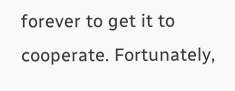forever to get it to cooperate. Fortunately,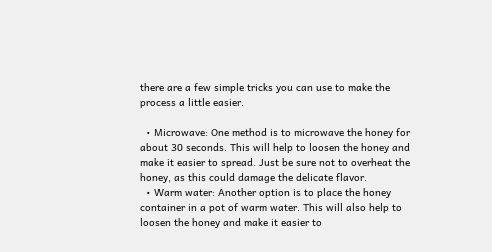there are a few simple tricks you can use to make the process a little easier.

  • Microwave: One method is to microwave the honey for about 30 seconds. This will help to loosen the honey and make it easier to spread. Just be sure not to overheat the honey, as this could damage the delicate flavor.
  • Warm water: Another option is to place the honey container in a pot of warm water. This will also help to loosen the honey and make it easier to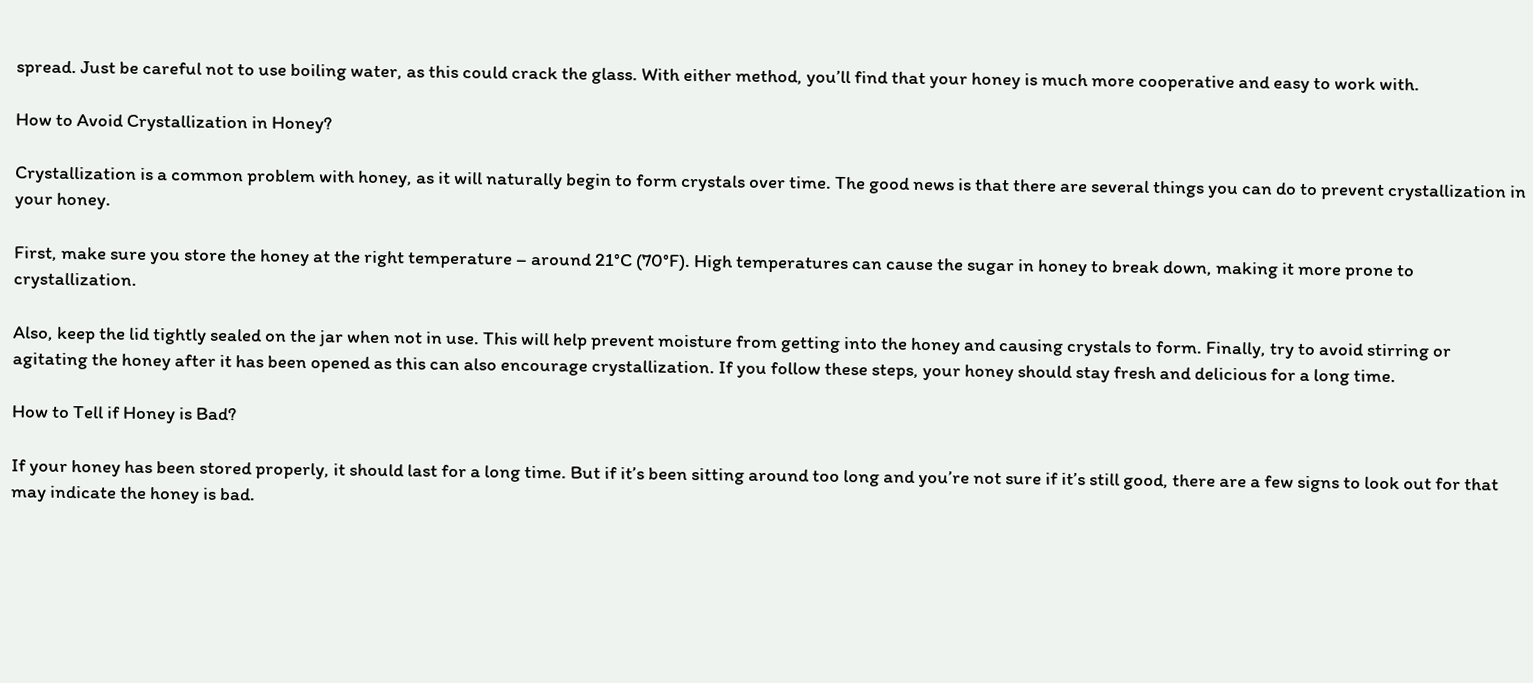spread. Just be careful not to use boiling water, as this could crack the glass. With either method, you’ll find that your honey is much more cooperative and easy to work with.

How to Avoid Crystallization in Honey?

Crystallization is a common problem with honey, as it will naturally begin to form crystals over time. The good news is that there are several things you can do to prevent crystallization in your honey.

First, make sure you store the honey at the right temperature – around 21°C (70°F). High temperatures can cause the sugar in honey to break down, making it more prone to crystallization.

Also, keep the lid tightly sealed on the jar when not in use. This will help prevent moisture from getting into the honey and causing crystals to form. Finally, try to avoid stirring or agitating the honey after it has been opened as this can also encourage crystallization. If you follow these steps, your honey should stay fresh and delicious for a long time.

How to Tell if Honey is Bad?

If your honey has been stored properly, it should last for a long time. But if it’s been sitting around too long and you’re not sure if it’s still good, there are a few signs to look out for that may indicate the honey is bad.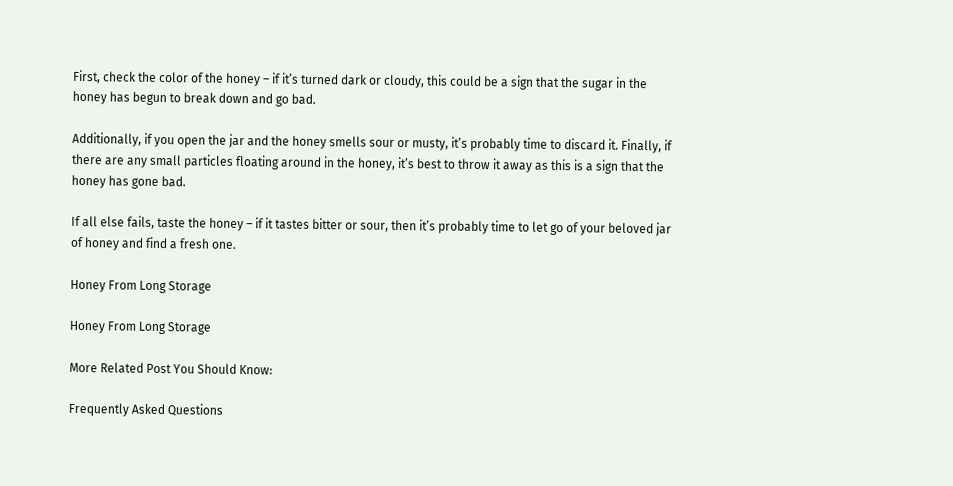First, check the color of the honey – if it’s turned dark or cloudy, this could be a sign that the sugar in the honey has begun to break down and go bad.

Additionally, if you open the jar and the honey smells sour or musty, it’s probably time to discard it. Finally, if there are any small particles floating around in the honey, it’s best to throw it away as this is a sign that the honey has gone bad.

If all else fails, taste the honey – if it tastes bitter or sour, then it’s probably time to let go of your beloved jar of honey and find a fresh one.

Honey From Long Storage

Honey From Long Storage

More Related Post You Should Know:

Frequently Asked Questions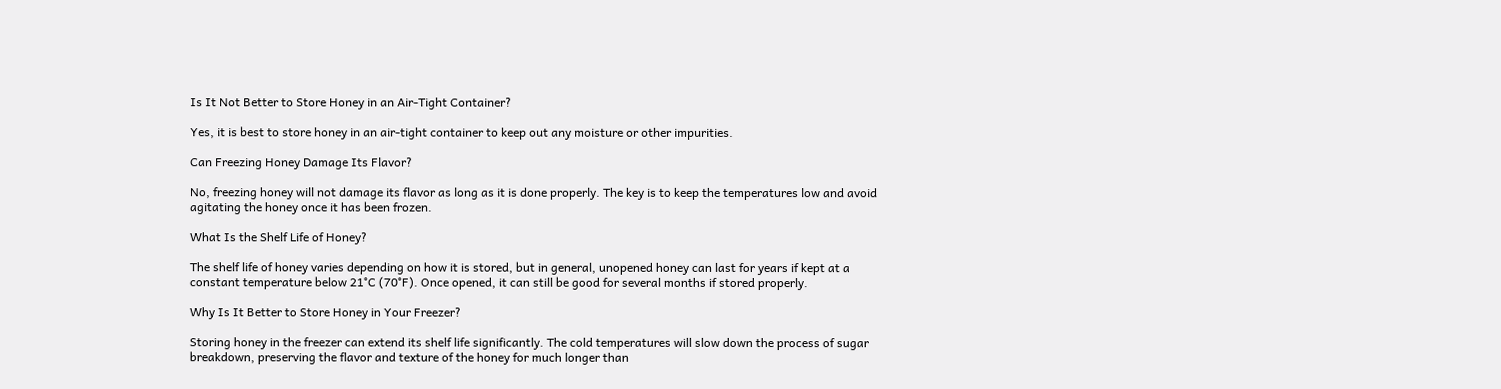Is It Not Better to Store Honey in an Air-Tight Container?

Yes, it is best to store honey in an air-tight container to keep out any moisture or other impurities.

Can Freezing Honey Damage Its Flavor?

No, freezing honey will not damage its flavor as long as it is done properly. The key is to keep the temperatures low and avoid agitating the honey once it has been frozen.

What Is the Shelf Life of Honey?

The shelf life of honey varies depending on how it is stored, but in general, unopened honey can last for years if kept at a constant temperature below 21°C (70°F). Once opened, it can still be good for several months if stored properly.

Why Is It Better to Store Honey in Your Freezer?

Storing honey in the freezer can extend its shelf life significantly. The cold temperatures will slow down the process of sugar breakdown, preserving the flavor and texture of the honey for much longer than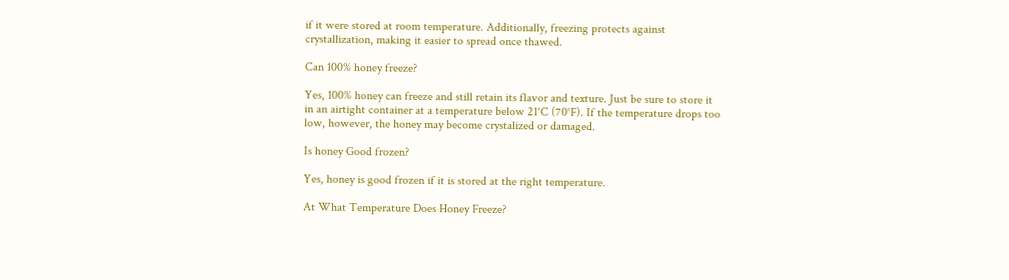if it were stored at room temperature. Additionally, freezing protects against crystallization, making it easier to spread once thawed.

Can 100% honey freeze?

Yes, 100% honey can freeze and still retain its flavor and texture. Just be sure to store it in an airtight container at a temperature below 21°C (70°F). If the temperature drops too low, however, the honey may become crystalized or damaged.

Is honey Good frozen?

Yes, honey is good frozen if it is stored at the right temperature.

At What Temperature Does Honey Freeze?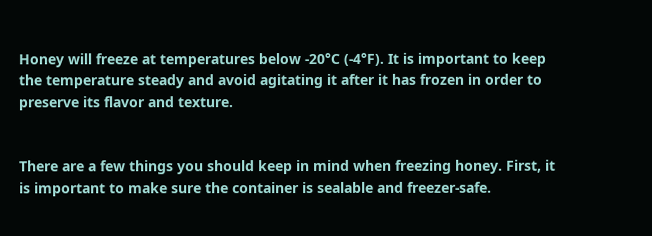Honey will freeze at temperatures below -20°C (-4°F). It is important to keep the temperature steady and avoid agitating it after it has frozen in order to preserve its flavor and texture.


There are a few things you should keep in mind when freezing honey. First, it is important to make sure the container is sealable and freezer-safe.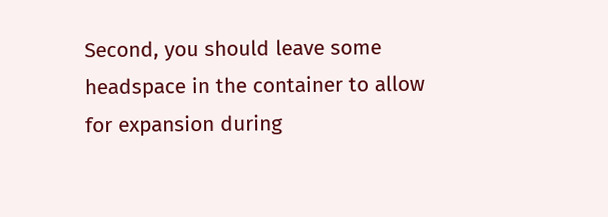Second, you should leave some headspace in the container to allow for expansion during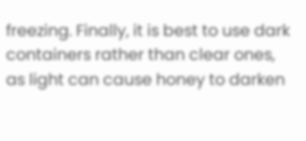freezing. Finally, it is best to use dark containers rather than clear ones, as light can cause honey to darken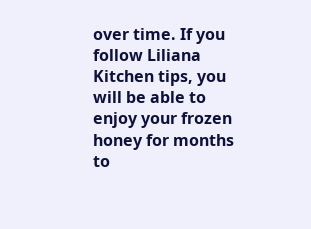over time. If you follow Liliana Kitchen tips, you will be able to enjoy your frozen honey for months to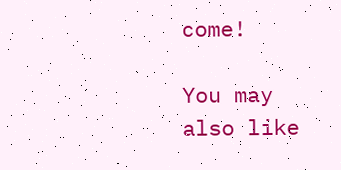come!

You may also like